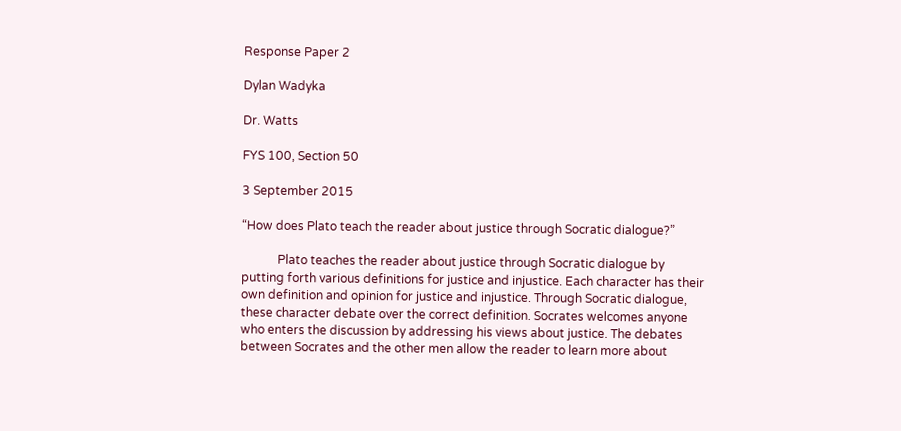Response Paper 2

Dylan Wadyka

Dr. Watts

FYS 100, Section 50

3 September 2015

“How does Plato teach the reader about justice through Socratic dialogue?”

            Plato teaches the reader about justice through Socratic dialogue by putting forth various definitions for justice and injustice. Each character has their own definition and opinion for justice and injustice. Through Socratic dialogue, these character debate over the correct definition. Socrates welcomes anyone who enters the discussion by addressing his views about justice. The debates between Socrates and the other men allow the reader to learn more about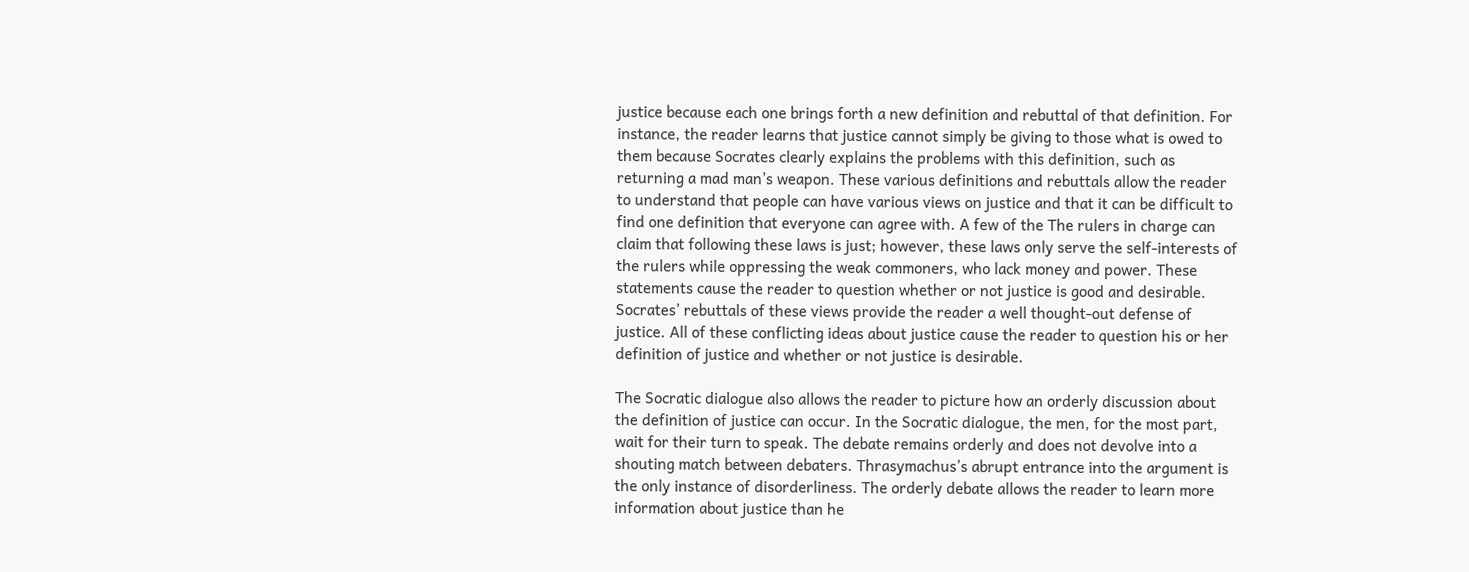justice because each one brings forth a new definition and rebuttal of that definition. For instance, the reader learns that justice cannot simply be giving to those what is owed to them because Socrates clearly explains the problems with this definition, such as returning a mad man’s weapon. These various definitions and rebuttals allow the reader to understand that people can have various views on justice and that it can be difficult to find one definition that everyone can agree with. A few of the The rulers in charge can claim that following these laws is just; however, these laws only serve the self-interests of the rulers while oppressing the weak commoners, who lack money and power. These statements cause the reader to question whether or not justice is good and desirable. Socrates’ rebuttals of these views provide the reader a well thought-out defense of justice. All of these conflicting ideas about justice cause the reader to question his or her definition of justice and whether or not justice is desirable.

The Socratic dialogue also allows the reader to picture how an orderly discussion about the definition of justice can occur. In the Socratic dialogue, the men, for the most part, wait for their turn to speak. The debate remains orderly and does not devolve into a shouting match between debaters. Thrasymachus’s abrupt entrance into the argument is the only instance of disorderliness. The orderly debate allows the reader to learn more information about justice than he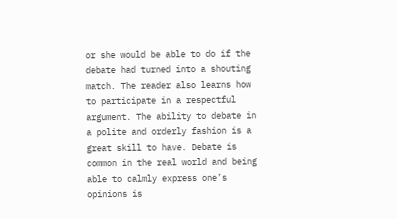or she would be able to do if the debate had turned into a shouting match. The reader also learns how to participate in a respectful argument. The ability to debate in a polite and orderly fashion is a great skill to have. Debate is common in the real world and being able to calmly express one’s opinions is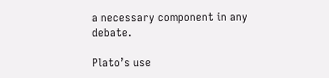a necessary component in any debate.

Plato’s use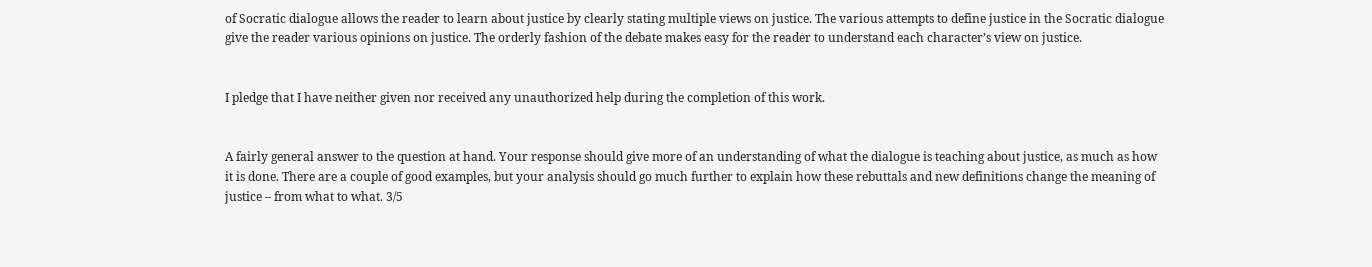of Socratic dialogue allows the reader to learn about justice by clearly stating multiple views on justice. The various attempts to define justice in the Socratic dialogue give the reader various opinions on justice. The orderly fashion of the debate makes easy for the reader to understand each character’s view on justice.


I pledge that I have neither given nor received any unauthorized help during the completion of this work.


A fairly general answer to the question at hand. Your response should give more of an understanding of what the dialogue is teaching about justice, as much as how it is done. There are a couple of good examples, but your analysis should go much further to explain how these rebuttals and new definitions change the meaning of justice – from what to what. 3/5